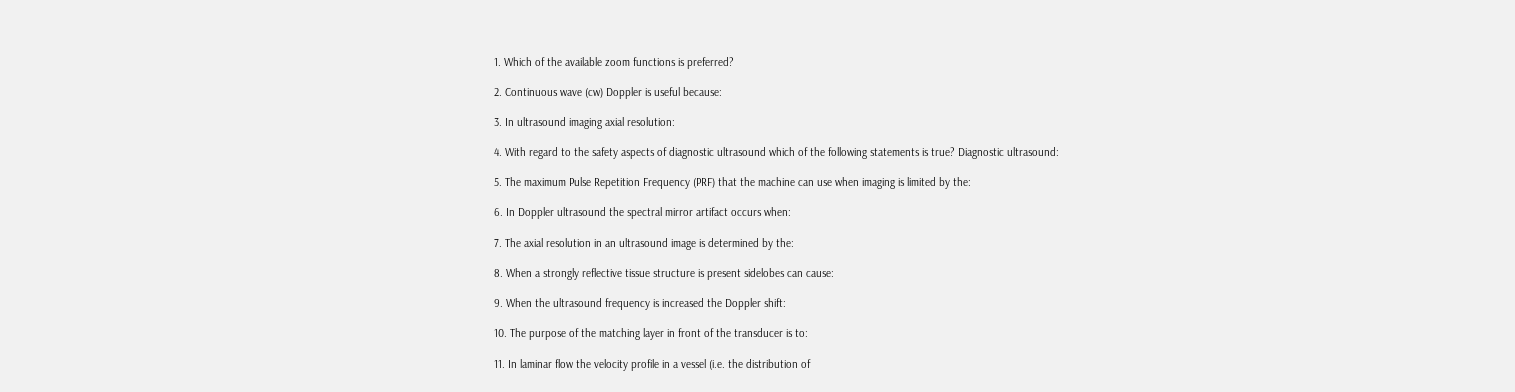1. Which of the available zoom functions is preferred?

2. Continuous wave (cw) Doppler is useful because:

3. In ultrasound imaging axial resolution:

4. With regard to the safety aspects of diagnostic ultrasound which of the following statements is true? Diagnostic ultrasound:

5. The maximum Pulse Repetition Frequency (PRF) that the machine can use when imaging is limited by the:

6. In Doppler ultrasound the spectral mirror artifact occurs when:

7. The axial resolution in an ultrasound image is determined by the:

8. When a strongly reflective tissue structure is present sidelobes can cause:

9. When the ultrasound frequency is increased the Doppler shift:

10. The purpose of the matching layer in front of the transducer is to:

11. In laminar flow the velocity profile in a vessel (i.e. the distribution of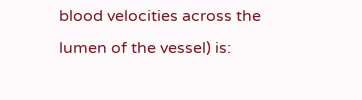blood velocities across the lumen of the vessel) is: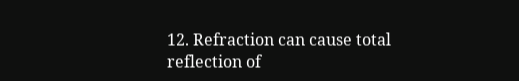12. Refraction can cause total reflection of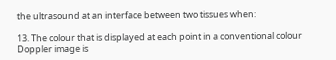the ultrasound at an interface between two tissues when:

13. The colour that is displayed at each point in a conventional colour Doppler image is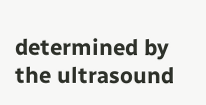determined by the ultrasound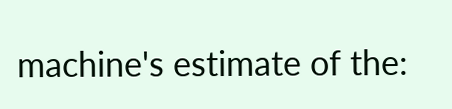machine's estimate of the: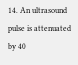14. An ultrasound pulse is attenuated by 40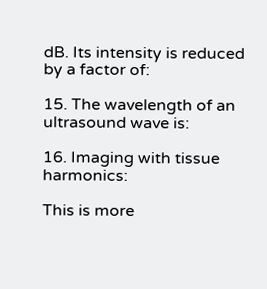dB. Its intensity is reduced by a factor of:

15. The wavelength of an ultrasound wave is:

16. Imaging with tissue harmonics:

This is more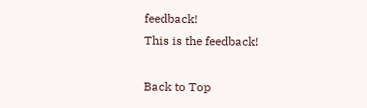feedback!
This is the feedback!

Back to Top